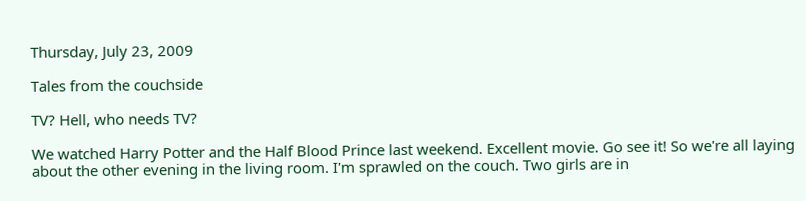Thursday, July 23, 2009

Tales from the couchside

TV? Hell, who needs TV?

We watched Harry Potter and the Half Blood Prince last weekend. Excellent movie. Go see it! So we're all laying about the other evening in the living room. I'm sprawled on the couch. Two girls are in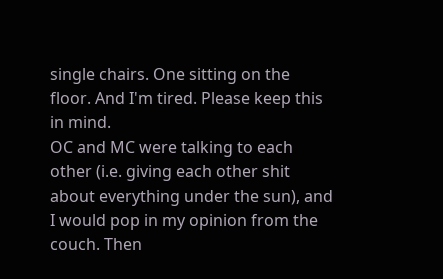single chairs. One sitting on the floor. And I'm tired. Please keep this in mind.
OC and MC were talking to each other (i.e. giving each other shit about everything under the sun), and I would pop in my opinion from the couch. Then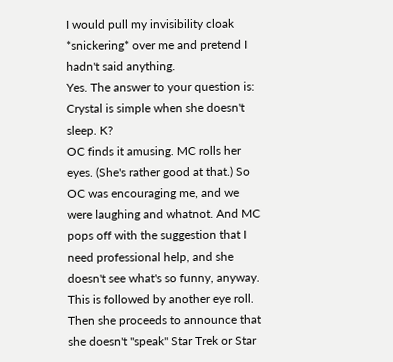I would pull my invisibility cloak *snickering* over me and pretend I hadn't said anything.
Yes. The answer to your question is: Crystal is simple when she doesn't sleep. K?
OC finds it amusing. MC rolls her eyes. (She's rather good at that.) So OC was encouraging me, and we were laughing and whatnot. And MC pops off with the suggestion that I need professional help, and she doesn't see what's so funny, anyway. This is followed by another eye roll. Then she proceeds to announce that she doesn't "speak" Star Trek or Star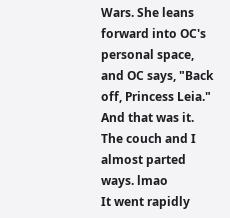Wars. She leans forward into OC's personal space, and OC says, "Back off, Princess Leia."
And that was it.
The couch and I almost parted ways. lmao
It went rapidly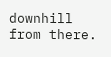downhill from there.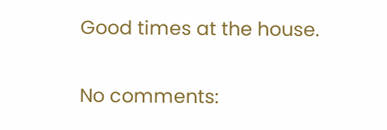Good times at the house.

No comments: